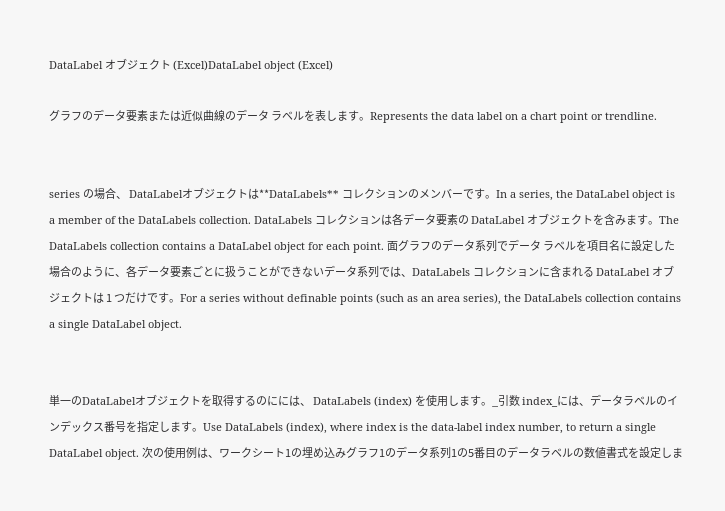DataLabel オブジェクト (Excel)DataLabel object (Excel)

グラフのデータ要素または近似曲線のデータ ラベルを表します。Represents the data label on a chart point or trendline.


series の場合、 DataLabelオブジェクトは**DataLabels** コレクションのメンバーです。In a series, the DataLabel object is a member of the DataLabels collection. DataLabels コレクションは各データ要素の DataLabel オブジェクトを含みます。The DataLabels collection contains a DataLabel object for each point. 面グラフのデータ系列でデータ ラベルを項目名に設定した場合のように、各データ要素ごとに扱うことができないデータ系列では、DataLabels コレクションに含まれる DataLabel オブジェクトは 1 つだけです。For a series without definable points (such as an area series), the DataLabels collection contains a single DataLabel object.


単一のDataLabelオブジェクトを取得するのにには、 DataLabels (index) を使用します。_引数 index_には、データラベルのインデックス番号を指定します。Use DataLabels (index), where index is the data-label index number, to return a single DataLabel object. 次の使用例は、ワークシート1の埋め込みグラフ1のデータ系列1の5番目のデータラベルの数値書式を設定しま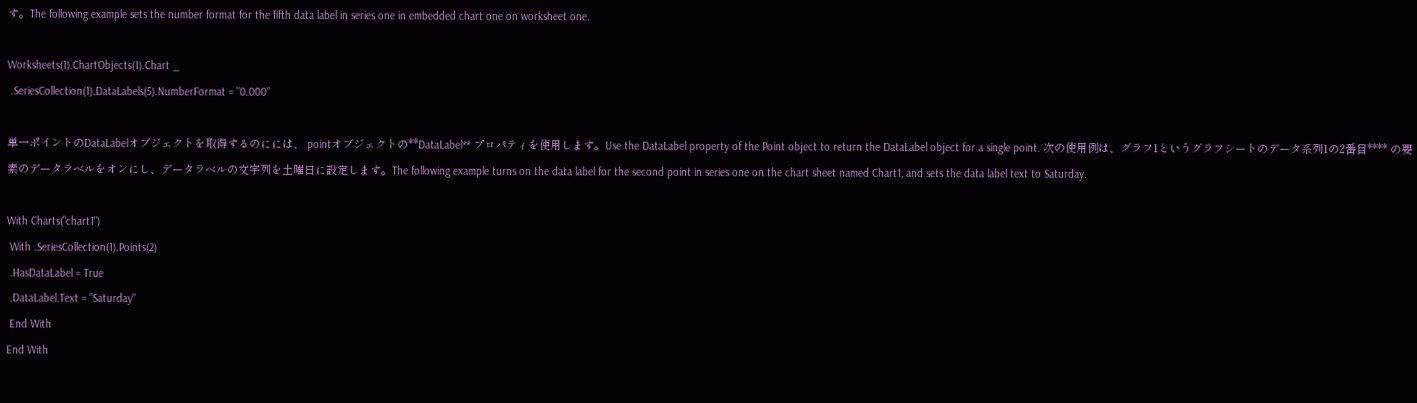す。The following example sets the number format for the fifth data label in series one in embedded chart one on worksheet one.

Worksheets(1).ChartObjects(1).Chart _
 .SeriesCollection(1).DataLabels(5).NumberFormat = "0.000"

単一ポイントのDataLabelオブジェクトを取得するのにには、 pointオブジェクトの**DataLabel** プロパティを使用します。Use the DataLabel property of the Point object to return the DataLabel object for a single point. 次の使用例は、グラフ1というグラフシートのデータ系列1の2番目**** の要素のデータラベルをオンにし、データラベルの文字列を土曜日に設定します。The following example turns on the data label for the second point in series one on the chart sheet named Chart1, and sets the data label text to Saturday.

With Charts("chart1")
 With .SeriesCollection(1).Points(2)
 .HasDataLabel = True
 .DataLabel.Text = "Saturday"
 End With
End With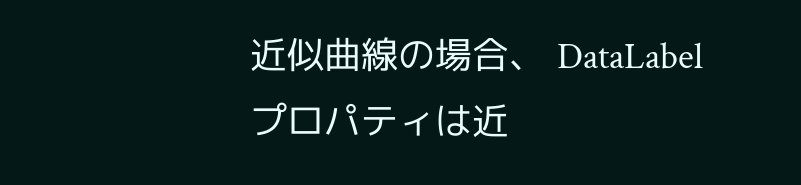近似曲線の場合、 DataLabel プロパティは近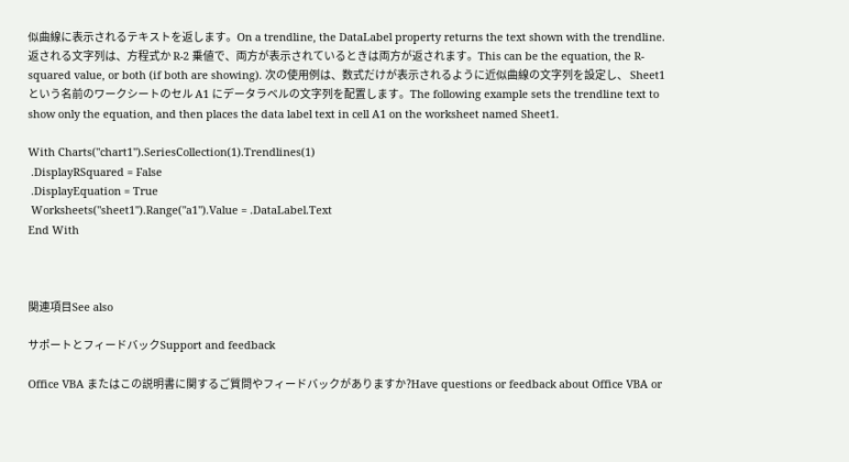似曲線に表示されるテキストを返します。On a trendline, the DataLabel property returns the text shown with the trendline. 返される文字列は、方程式か R-2 乗値で、両方が表示されているときは両方が返されます。This can be the equation, the R-squared value, or both (if both are showing). 次の使用例は、数式だけが表示されるように近似曲線の文字列を設定し、 Sheet1という名前のワークシートのセル A1 にデータラベルの文字列を配置します。The following example sets the trendline text to show only the equation, and then places the data label text in cell A1 on the worksheet named Sheet1.

With Charts("chart1").SeriesCollection(1).Trendlines(1)
 .DisplayRSquared = False
 .DisplayEquation = True
 Worksheets("sheet1").Range("a1").Value = .DataLabel.Text
End With



関連項目See also

サポートとフィードバックSupport and feedback

Office VBA またはこの説明書に関するご質問やフィードバックがありますか?Have questions or feedback about Office VBA or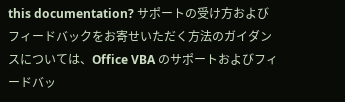this documentation? サポートの受け方およびフィードバックをお寄せいただく方法のガイダンスについては、Office VBA のサポートおよびフィードバッ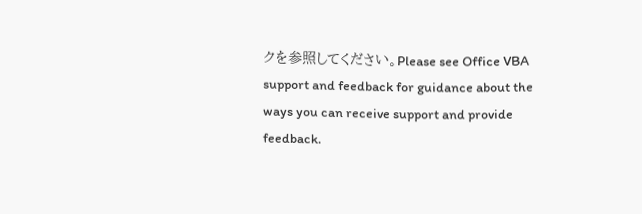クを参照してください。Please see Office VBA support and feedback for guidance about the ways you can receive support and provide feedback.